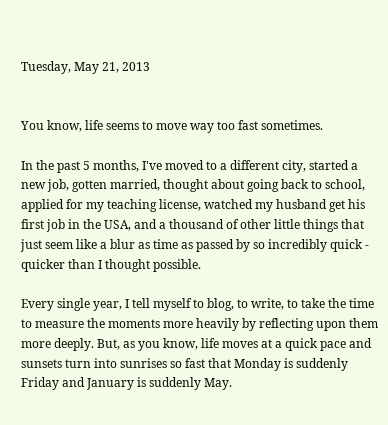Tuesday, May 21, 2013


You know, life seems to move way too fast sometimes.

In the past 5 months, I've moved to a different city, started a new job, gotten married, thought about going back to school, applied for my teaching license, watched my husband get his first job in the USA, and a thousand of other little things that just seem like a blur as time as passed by so incredibly quick - quicker than I thought possible.

Every single year, I tell myself to blog, to write, to take the time to measure the moments more heavily by reflecting upon them more deeply. But, as you know, life moves at a quick pace and sunsets turn into sunrises so fast that Monday is suddenly Friday and January is suddenly May.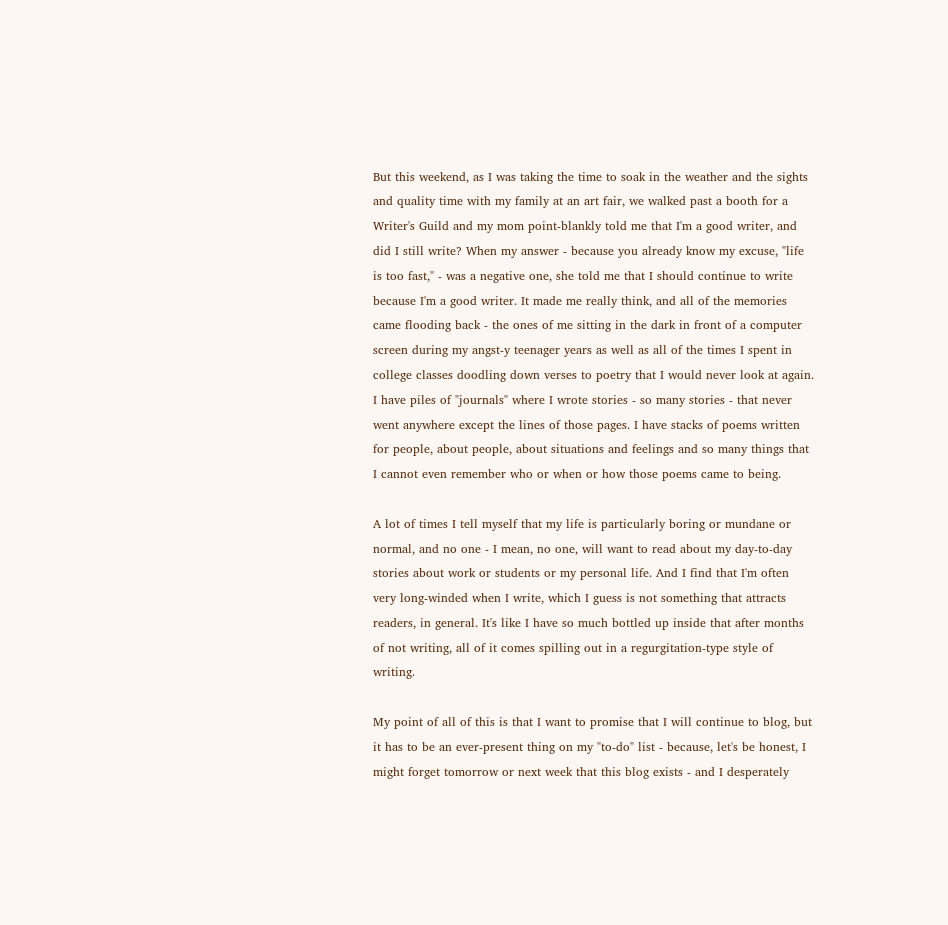But this weekend, as I was taking the time to soak in the weather and the sights and quality time with my family at an art fair, we walked past a booth for a Writer's Guild and my mom point-blankly told me that I'm a good writer, and did I still write? When my answer - because you already know my excuse, "life is too fast," - was a negative one, she told me that I should continue to write because I'm a good writer. It made me really think, and all of the memories came flooding back - the ones of me sitting in the dark in front of a computer screen during my angst-y teenager years as well as all of the times I spent in college classes doodling down verses to poetry that I would never look at again. I have piles of "journals" where I wrote stories - so many stories - that never went anywhere except the lines of those pages. I have stacks of poems written for people, about people, about situations and feelings and so many things that I cannot even remember who or when or how those poems came to being.

A lot of times I tell myself that my life is particularly boring or mundane or normal, and no one - I mean, no one, will want to read about my day-to-day stories about work or students or my personal life. And I find that I'm often very long-winded when I write, which I guess is not something that attracts readers, in general. It's like I have so much bottled up inside that after months of not writing, all of it comes spilling out in a regurgitation-type style of writing.

My point of all of this is that I want to promise that I will continue to blog, but it has to be an ever-present thing on my "to-do" list - because, let's be honest, I might forget tomorrow or next week that this blog exists - and I desperately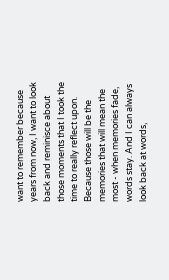want to remember because years from now, I want to look back and reminisce about those moments that I took the time to really reflect upon. Because those will be the memories that will mean the most - when memories fade, words stay. And I can always look back at words,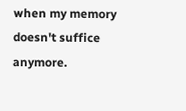when my memory doesn't suffice anymore.